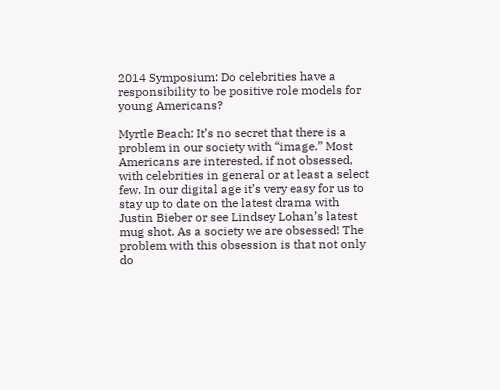2014 Symposium: Do celebrities have a responsibility to be positive role models for young Americans?

Myrtle Beach: It’s no secret that there is a problem in our society with “image.” Most Americans are interested, if not obsessed, with celebrities in general or at least a select few. In our digital age it’s very easy for us to stay up to date on the latest drama with Justin Bieber or see Lindsey Lohan’s latest mug shot. As a society we are obsessed! The problem with this obsession is that not only do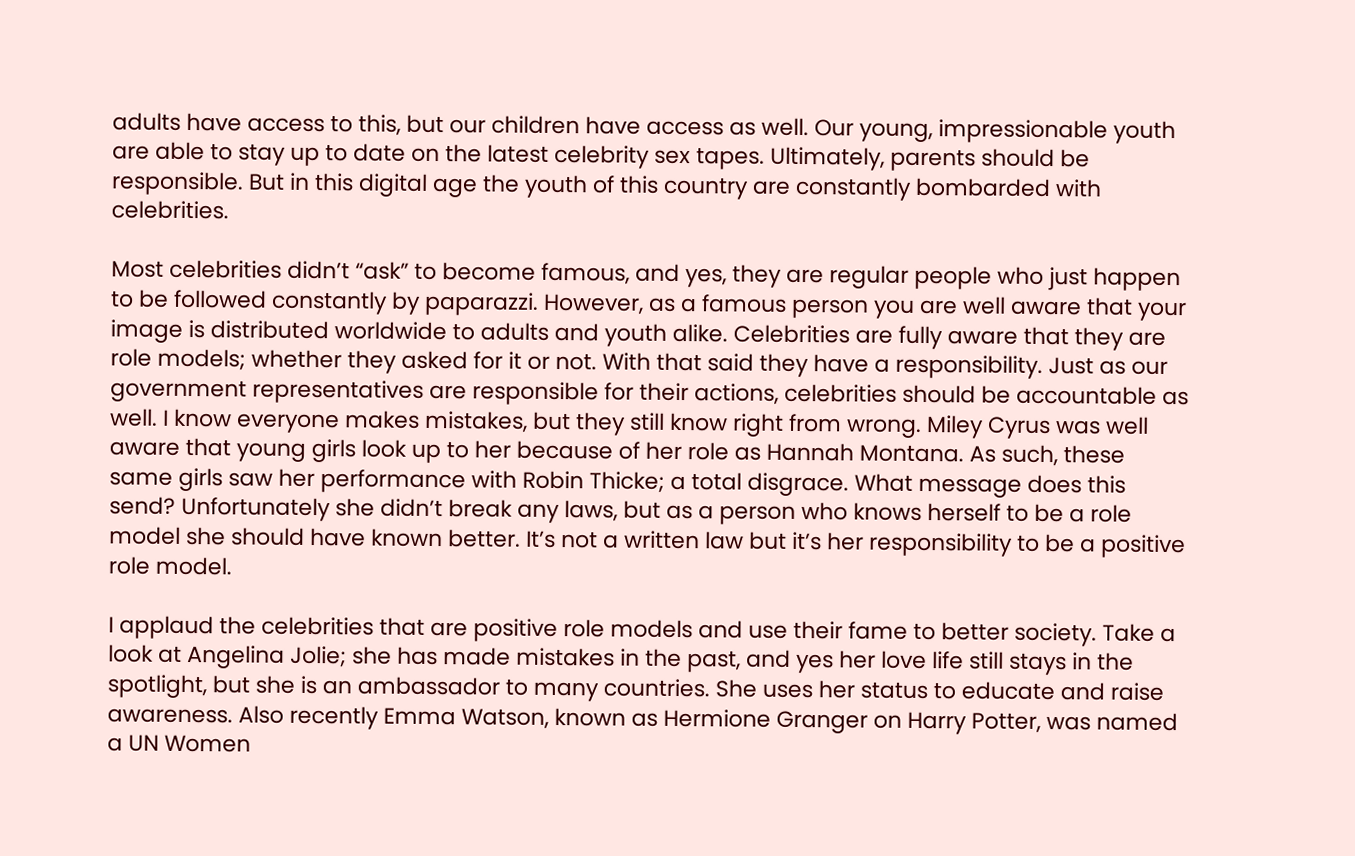adults have access to this, but our children have access as well. Our young, impressionable youth are able to stay up to date on the latest celebrity sex tapes. Ultimately, parents should be responsible. But in this digital age the youth of this country are constantly bombarded with celebrities.

Most celebrities didn’t “ask” to become famous, and yes, they are regular people who just happen to be followed constantly by paparazzi. However, as a famous person you are well aware that your image is distributed worldwide to adults and youth alike. Celebrities are fully aware that they are role models; whether they asked for it or not. With that said they have a responsibility. Just as our government representatives are responsible for their actions, celebrities should be accountable as well. I know everyone makes mistakes, but they still know right from wrong. Miley Cyrus was well aware that young girls look up to her because of her role as Hannah Montana. As such, these same girls saw her performance with Robin Thicke; a total disgrace. What message does this send? Unfortunately she didn’t break any laws, but as a person who knows herself to be a role model she should have known better. It’s not a written law but it’s her responsibility to be a positive role model.

I applaud the celebrities that are positive role models and use their fame to better society. Take a look at Angelina Jolie; she has made mistakes in the past, and yes her love life still stays in the spotlight, but she is an ambassador to many countries. She uses her status to educate and raise awareness. Also recently Emma Watson, known as Hermione Granger on Harry Potter, was named a UN Women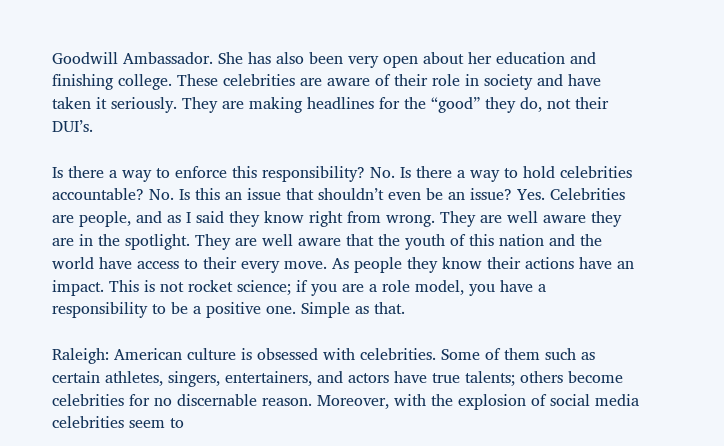Goodwill Ambassador. She has also been very open about her education and finishing college. These celebrities are aware of their role in society and have taken it seriously. They are making headlines for the “good” they do, not their DUI’s.

Is there a way to enforce this responsibility? No. Is there a way to hold celebrities accountable? No. Is this an issue that shouldn’t even be an issue? Yes. Celebrities are people, and as I said they know right from wrong. They are well aware they are in the spotlight. They are well aware that the youth of this nation and the world have access to their every move. As people they know their actions have an impact. This is not rocket science; if you are a role model, you have a responsibility to be a positive one. Simple as that.

Raleigh: American culture is obsessed with celebrities. Some of them such as certain athletes, singers, entertainers, and actors have true talents; others become celebrities for no discernable reason. Moreover, with the explosion of social media celebrities seem to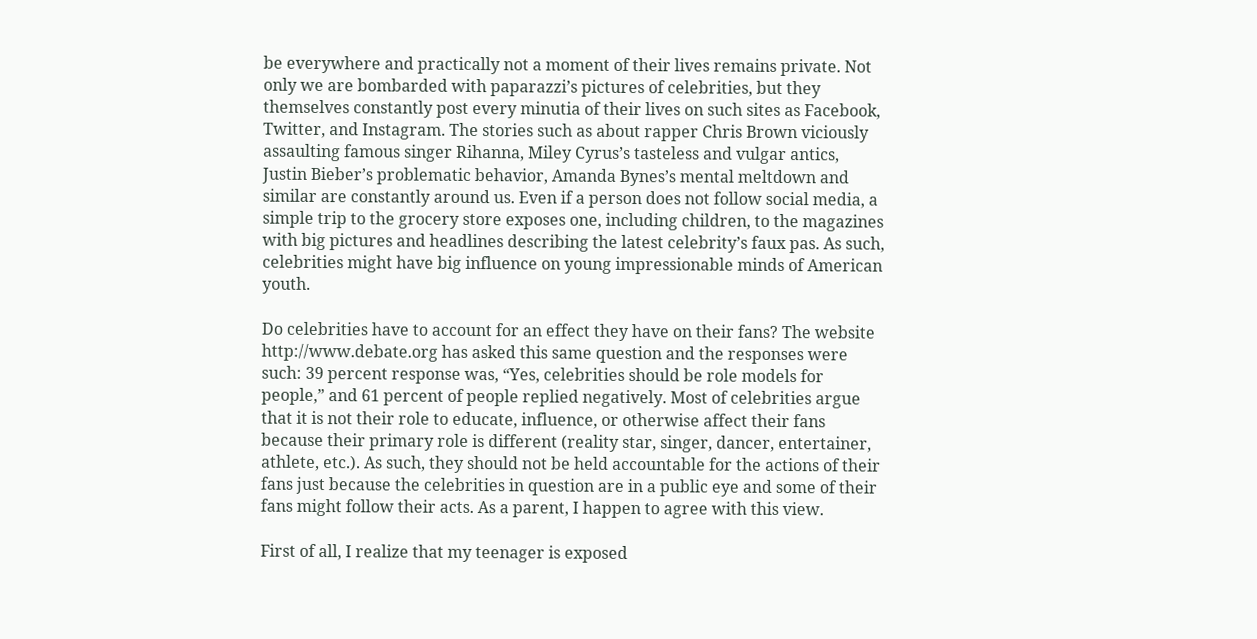be everywhere and practically not a moment of their lives remains private. Not only we are bombarded with paparazzi’s pictures of celebrities, but they themselves constantly post every minutia of their lives on such sites as Facebook, Twitter, and Instagram. The stories such as about rapper Chris Brown viciously assaulting famous singer Rihanna, Miley Cyrus’s tasteless and vulgar antics, Justin Bieber’s problematic behavior, Amanda Bynes’s mental meltdown and similar are constantly around us. Even if a person does not follow social media, a simple trip to the grocery store exposes one, including children, to the magazines with big pictures and headlines describing the latest celebrity’s faux pas. As such, celebrities might have big influence on young impressionable minds of American youth.

Do celebrities have to account for an effect they have on their fans? The website http://www.debate.org has asked this same question and the responses were such: 39 percent response was, “Yes, celebrities should be role models for people,” and 61 percent of people replied negatively. Most of celebrities argue that it is not their role to educate, influence, or otherwise affect their fans because their primary role is different (reality star, singer, dancer, entertainer, athlete, etc.). As such, they should not be held accountable for the actions of their fans just because the celebrities in question are in a public eye and some of their fans might follow their acts. As a parent, I happen to agree with this view.

First of all, I realize that my teenager is exposed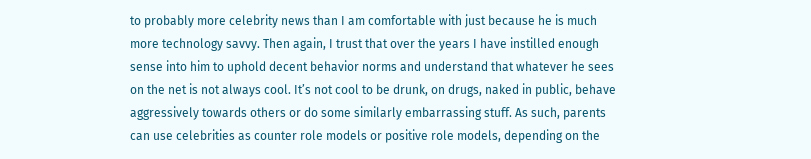to probably more celebrity news than I am comfortable with just because he is much more technology savvy. Then again, I trust that over the years I have instilled enough sense into him to uphold decent behavior norms and understand that whatever he sees on the net is not always cool. It’s not cool to be drunk, on drugs, naked in public, behave aggressively towards others or do some similarly embarrassing stuff. As such, parents can use celebrities as counter role models or positive role models, depending on the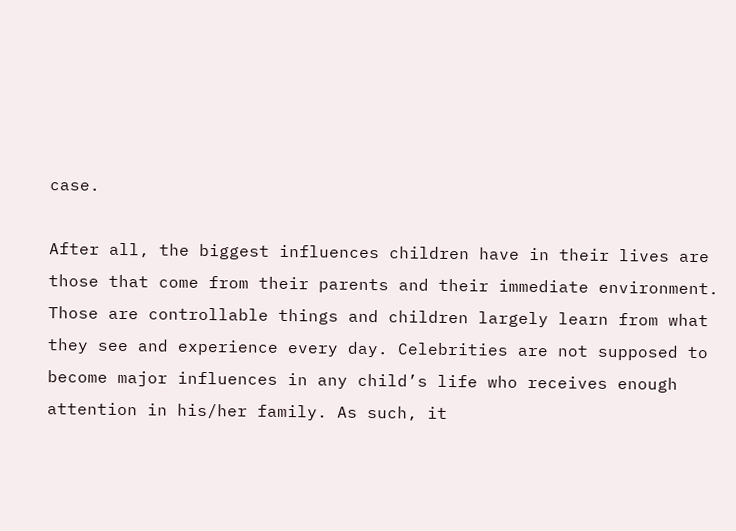case.

After all, the biggest influences children have in their lives are those that come from their parents and their immediate environment. Those are controllable things and children largely learn from what they see and experience every day. Celebrities are not supposed to become major influences in any child’s life who receives enough attention in his/her family. As such, it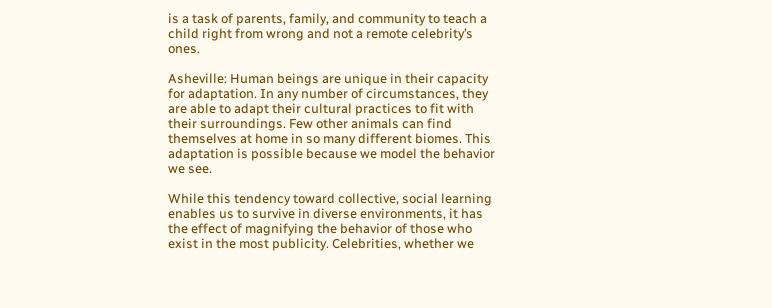is a task of parents, family, and community to teach a child right from wrong and not a remote celebrity’s ones.

Asheville: Human beings are unique in their capacity for adaptation. In any number of circumstances, they are able to adapt their cultural practices to fit with their surroundings. Few other animals can find themselves at home in so many different biomes. This adaptation is possible because we model the behavior we see.

While this tendency toward collective, social learning enables us to survive in diverse environments, it has the effect of magnifying the behavior of those who exist in the most publicity. Celebrities, whether we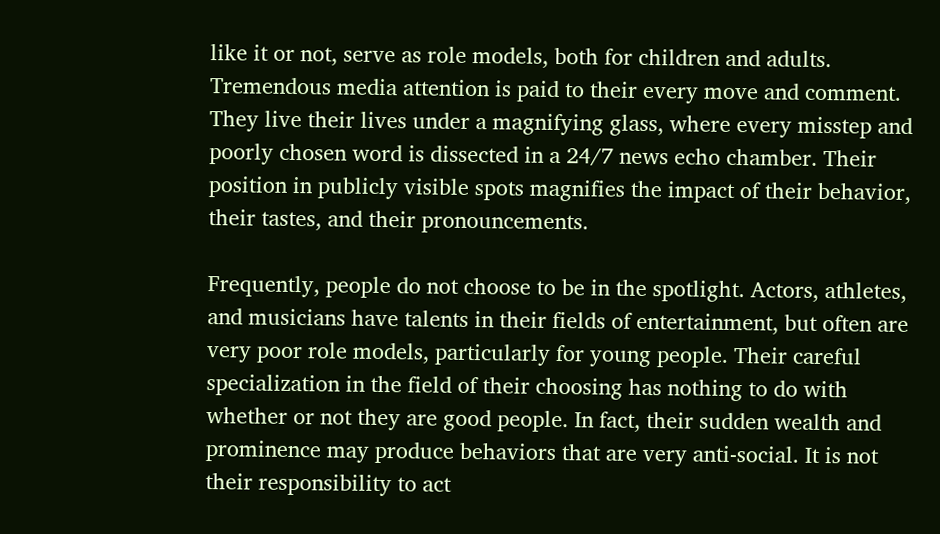like it or not, serve as role models, both for children and adults. Tremendous media attention is paid to their every move and comment. They live their lives under a magnifying glass, where every misstep and poorly chosen word is dissected in a 24/7 news echo chamber. Their position in publicly visible spots magnifies the impact of their behavior, their tastes, and their pronouncements.

Frequently, people do not choose to be in the spotlight. Actors, athletes, and musicians have talents in their fields of entertainment, but often are very poor role models, particularly for young people. Their careful specialization in the field of their choosing has nothing to do with whether or not they are good people. In fact, their sudden wealth and prominence may produce behaviors that are very anti-social. It is not their responsibility to act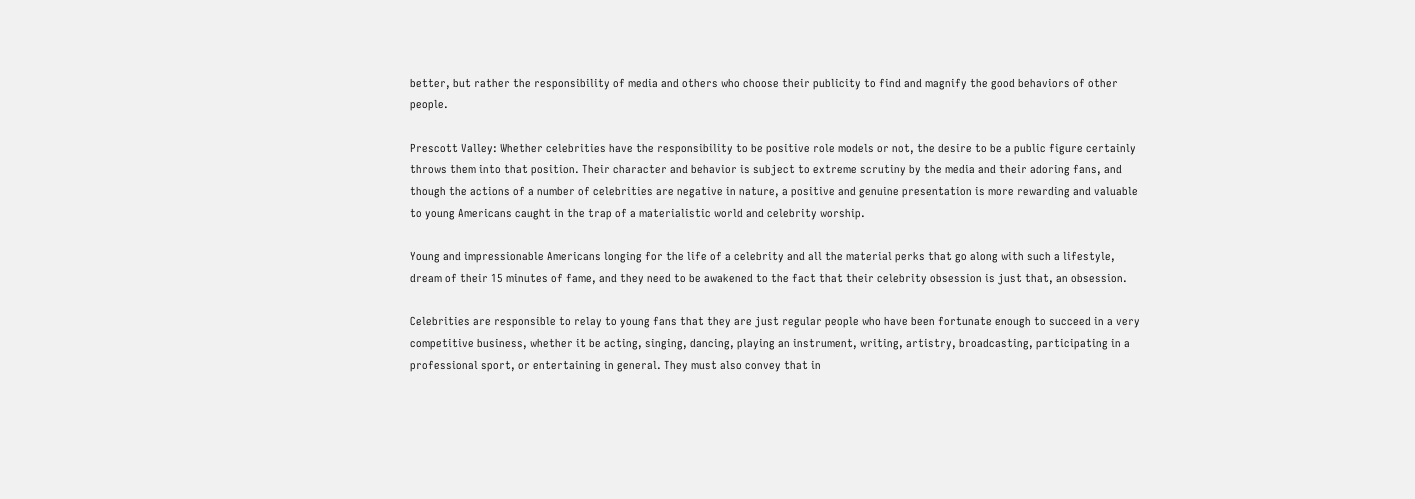better, but rather the responsibility of media and others who choose their publicity to find and magnify the good behaviors of other people.

Prescott Valley: Whether celebrities have the responsibility to be positive role models or not, the desire to be a public figure certainly throws them into that position. Their character and behavior is subject to extreme scrutiny by the media and their adoring fans, and though the actions of a number of celebrities are negative in nature, a positive and genuine presentation is more rewarding and valuable to young Americans caught in the trap of a materialistic world and celebrity worship.

Young and impressionable Americans longing for the life of a celebrity and all the material perks that go along with such a lifestyle, dream of their 15 minutes of fame, and they need to be awakened to the fact that their celebrity obsession is just that, an obsession.

Celebrities are responsible to relay to young fans that they are just regular people who have been fortunate enough to succeed in a very competitive business, whether it be acting, singing, dancing, playing an instrument, writing, artistry, broadcasting, participating in a professional sport, or entertaining in general. They must also convey that in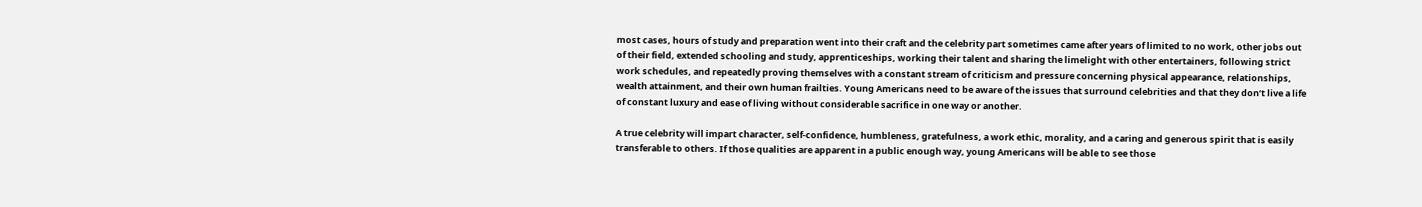most cases, hours of study and preparation went into their craft and the celebrity part sometimes came after years of limited to no work, other jobs out of their field, extended schooling and study, apprenticeships, working their talent and sharing the limelight with other entertainers, following strict work schedules, and repeatedly proving themselves with a constant stream of criticism and pressure concerning physical appearance, relationships, wealth attainment, and their own human frailties. Young Americans need to be aware of the issues that surround celebrities and that they don’t live a life of constant luxury and ease of living without considerable sacrifice in one way or another.

A true celebrity will impart character, self-confidence, humbleness, gratefulness, a work ethic, morality, and a caring and generous spirit that is easily transferable to others. If those qualities are apparent in a public enough way, young Americans will be able to see those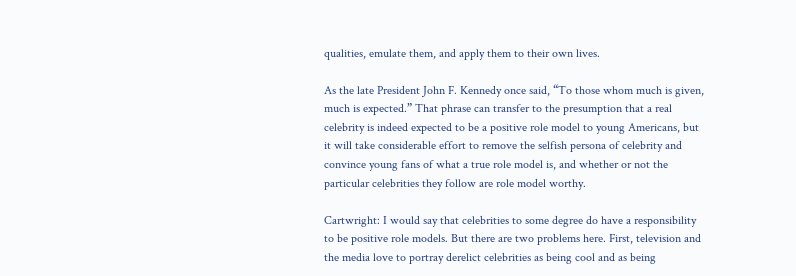qualities, emulate them, and apply them to their own lives.

As the late President John F. Kennedy once said, “To those whom much is given, much is expected.” That phrase can transfer to the presumption that a real celebrity is indeed expected to be a positive role model to young Americans, but it will take considerable effort to remove the selfish persona of celebrity and convince young fans of what a true role model is, and whether or not the particular celebrities they follow are role model worthy.

Cartwright: I would say that celebrities to some degree do have a responsibility to be positive role models. But there are two problems here. First, television and the media love to portray derelict celebrities as being cool and as being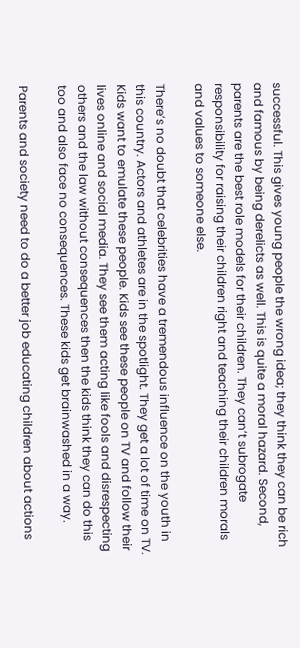successful. This gives young people the wrong idea; they think they can be rich and famous by being derelicts as well. This is quite a moral hazard. Second, parents are the best role models for their children. They can’t subrogate responsibility for raising their children right and teaching their children morals and values to someone else.

There’s no doubt that celebrities have a tremendous influence on the youth in this country. Actors and athletes are in the spotlight. They get a lot of time on TV. Kids want to emulate these people. Kids see these people on TV and follow their lives online and social media. They see them acting like fools and disrespecting others and the law without consequences then the kids think they can do this too and also face no consequences. These kids get brainwashed in a way.

Parents and society need to do a better job educating children about actions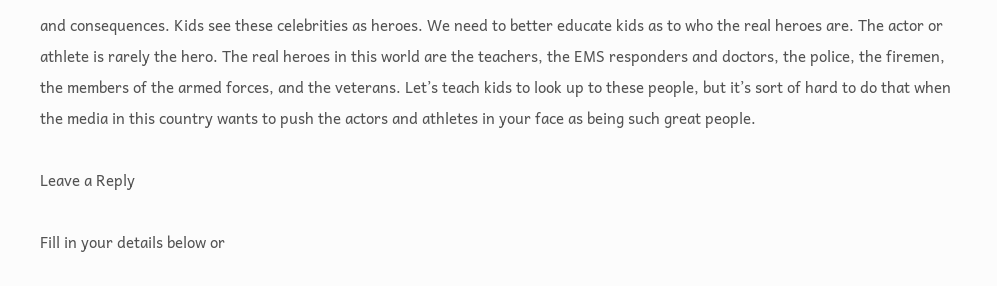and consequences. Kids see these celebrities as heroes. We need to better educate kids as to who the real heroes are. The actor or athlete is rarely the hero. The real heroes in this world are the teachers, the EMS responders and doctors, the police, the firemen, the members of the armed forces, and the veterans. Let’s teach kids to look up to these people, but it’s sort of hard to do that when the media in this country wants to push the actors and athletes in your face as being such great people.

Leave a Reply

Fill in your details below or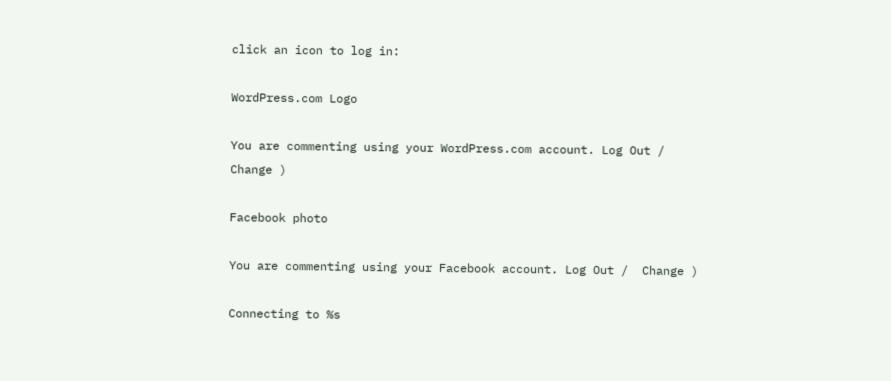click an icon to log in:

WordPress.com Logo

You are commenting using your WordPress.com account. Log Out /  Change )

Facebook photo

You are commenting using your Facebook account. Log Out /  Change )

Connecting to %s